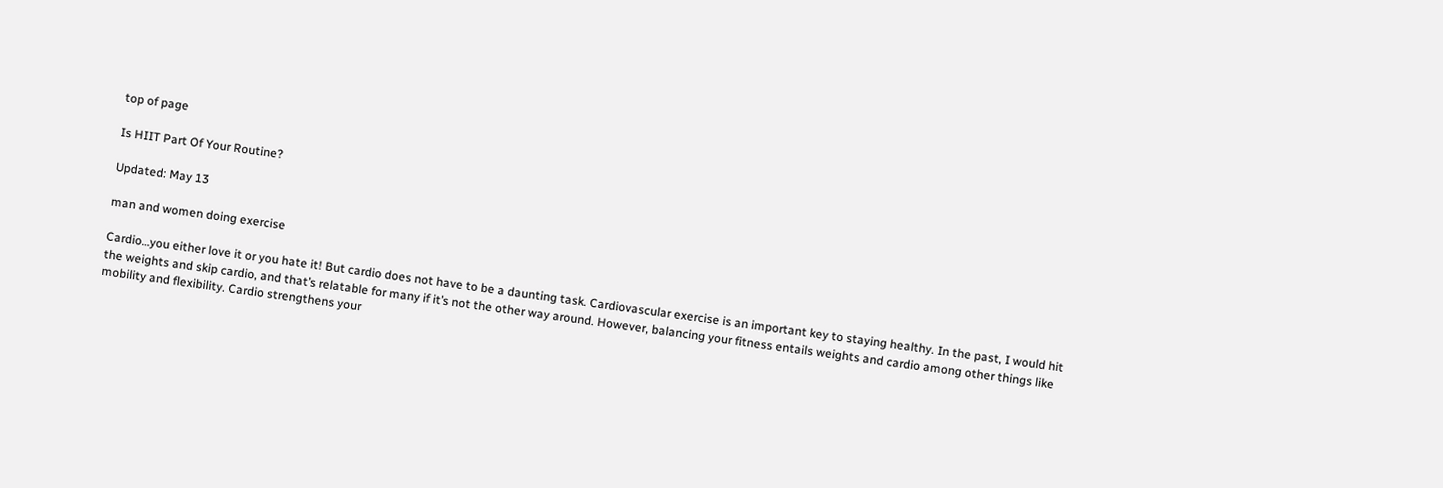top of page

Is HIIT Part Of Your Routine?

Updated: May 13

man and women doing exercise

Cardio…you either love it or you hate it! But cardio does not have to be a daunting task. Cardiovascular exercise is an important key to staying healthy. In the past, I would hit the weights and skip cardio, and that’s relatable for many if it’s not the other way around. However, balancing your fitness entails weights and cardio among other things like mobility and flexibility. Cardio strengthens your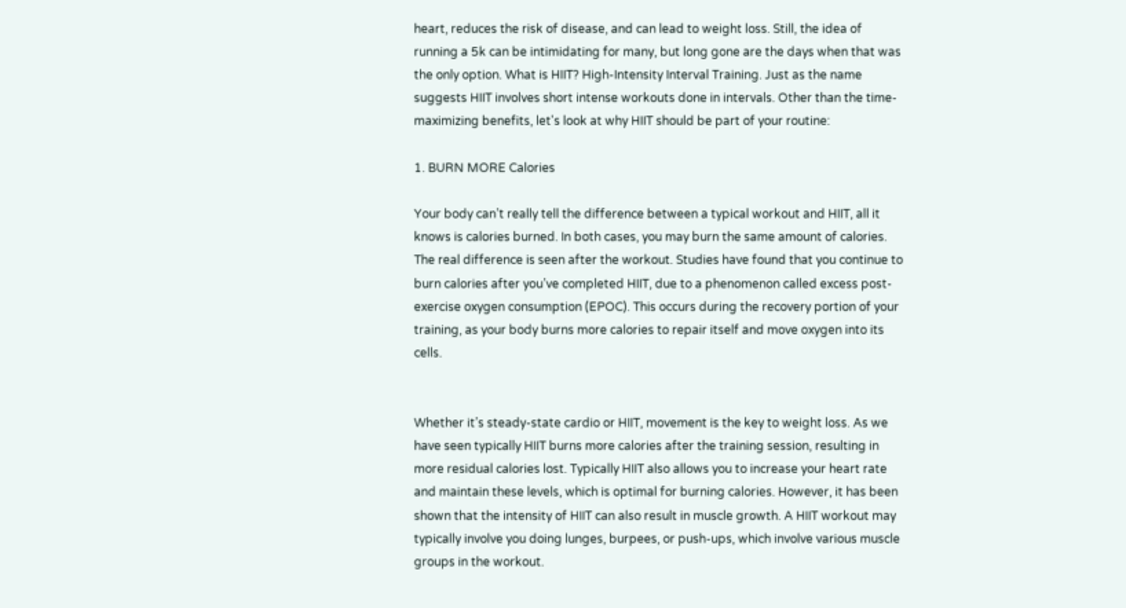heart, reduces the risk of disease, and can lead to weight loss. Still, the idea of running a 5k can be intimidating for many, but long gone are the days when that was the only option. What is HIIT? High-Intensity Interval Training. Just as the name suggests HIIT involves short intense workouts done in intervals. Other than the time-maximizing benefits, let's look at why HIIT should be part of your routine:

1. BURN MORE Calories

Your body can’t really tell the difference between a typical workout and HIIT, all it knows is calories burned. In both cases, you may burn the same amount of calories. The real difference is seen after the workout. Studies have found that you continue to burn calories after you’ve completed HIIT, due to a phenomenon called excess post-exercise oxygen consumption (EPOC). This occurs during the recovery portion of your training, as your body burns more calories to repair itself and move oxygen into its cells.


Whether it’s steady-state cardio or HIIT, movement is the key to weight loss. As we have seen typically HIIT burns more calories after the training session, resulting in more residual calories lost. Typically HIIT also allows you to increase your heart rate and maintain these levels, which is optimal for burning calories. However, it has been shown that the intensity of HIIT can also result in muscle growth. A HIIT workout may typically involve you doing lunges, burpees, or push-ups, which involve various muscle groups in the workout.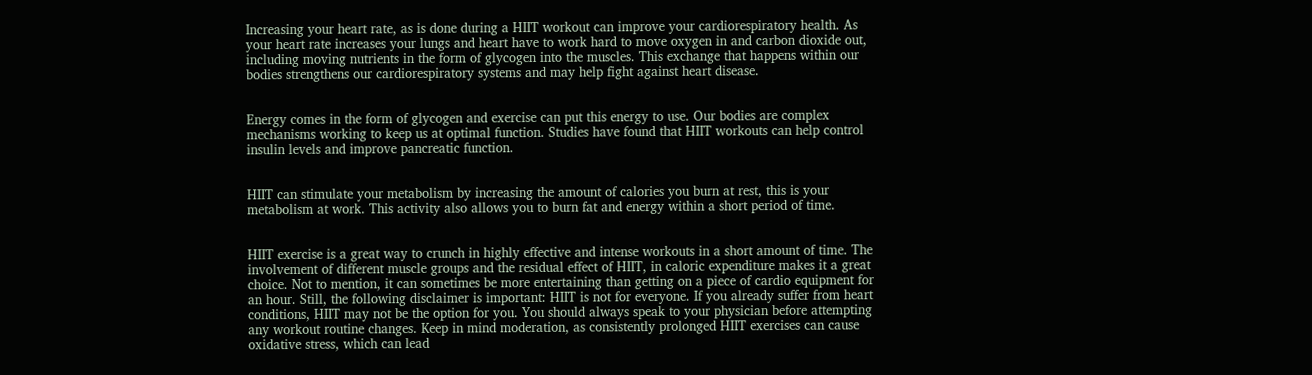Increasing your heart rate, as is done during a HIIT workout can improve your cardiorespiratory health. As your heart rate increases your lungs and heart have to work hard to move oxygen in and carbon dioxide out, including moving nutrients in the form of glycogen into the muscles. This exchange that happens within our bodies strengthens our cardiorespiratory systems and may help fight against heart disease.


Energy comes in the form of glycogen and exercise can put this energy to use. Our bodies are complex mechanisms working to keep us at optimal function. Studies have found that HIIT workouts can help control insulin levels and improve pancreatic function.


HIIT can stimulate your metabolism by increasing the amount of calories you burn at rest, this is your metabolism at work. This activity also allows you to burn fat and energy within a short period of time.


HIIT exercise is a great way to crunch in highly effective and intense workouts in a short amount of time. The involvement of different muscle groups and the residual effect of HIIT, in caloric expenditure makes it a great choice. Not to mention, it can sometimes be more entertaining than getting on a piece of cardio equipment for an hour. Still, the following disclaimer is important: HIIT is not for everyone. If you already suffer from heart conditions, HIIT may not be the option for you. You should always speak to your physician before attempting any workout routine changes. Keep in mind moderation, as consistently prolonged HIIT exercises can cause oxidative stress, which can lead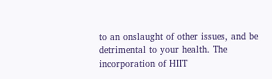to an onslaught of other issues, and be detrimental to your health. The incorporation of HIIT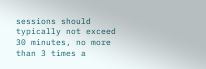sessions should typically not exceed 30 minutes, no more than 3 times a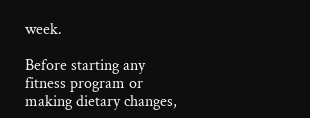week.

Before starting any fitness program or making dietary changes,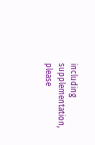including supplementation, please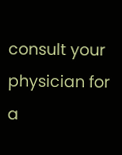consult your physician for a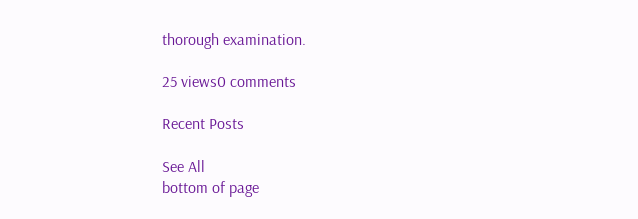thorough examination.

25 views0 comments

Recent Posts

See All
bottom of page